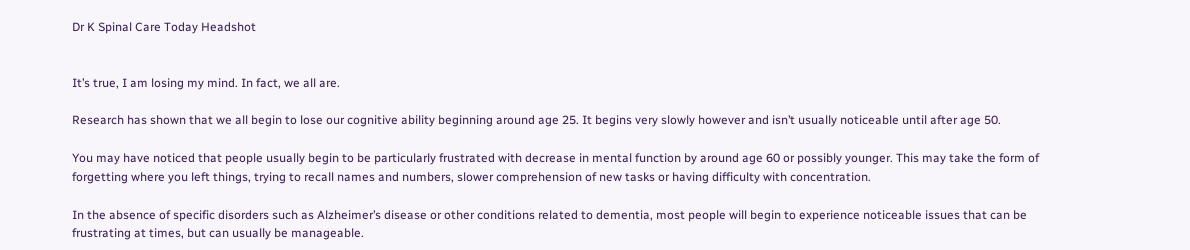Dr K Spinal Care Today Headshot


It’s true, I am losing my mind. In fact, we all are.

Research has shown that we all begin to lose our cognitive ability beginning around age 25. It begins very slowly however and isn’t usually noticeable until after age 50.

You may have noticed that people usually begin to be particularly frustrated with decrease in mental function by around age 60 or possibly younger. This may take the form of forgetting where you left things, trying to recall names and numbers, slower comprehension of new tasks or having difficulty with concentration.

In the absence of specific disorders such as Alzheimer’s disease or other conditions related to dementia, most people will begin to experience noticeable issues that can be frustrating at times, but can usually be manageable.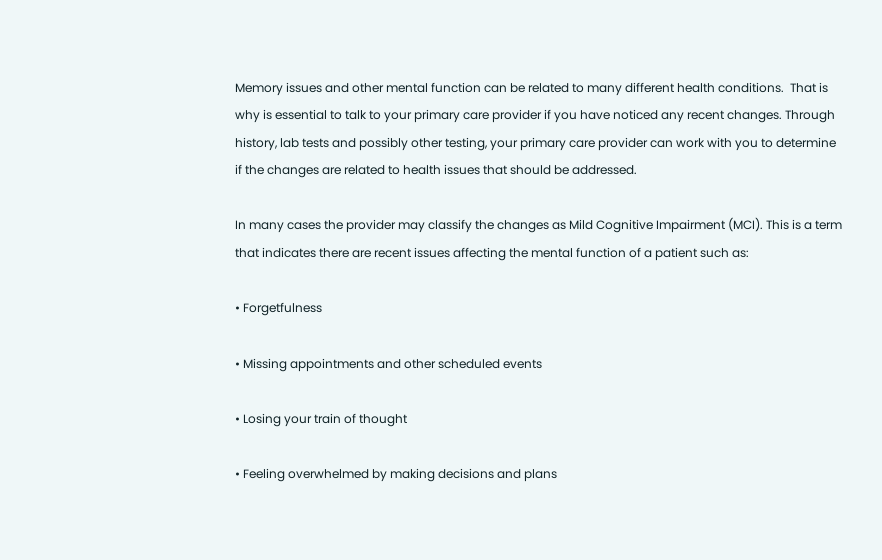Memory issues and other mental function can be related to many different health conditions.  That is why is essential to talk to your primary care provider if you have noticed any recent changes. Through history, lab tests and possibly other testing, your primary care provider can work with you to determine if the changes are related to health issues that should be addressed.

In many cases the provider may classify the changes as Mild Cognitive Impairment (MCI). This is a term that indicates there are recent issues affecting the mental function of a patient such as:

• Forgetfulness

• Missing appointments and other scheduled events

• Losing your train of thought

• Feeling overwhelmed by making decisions and plans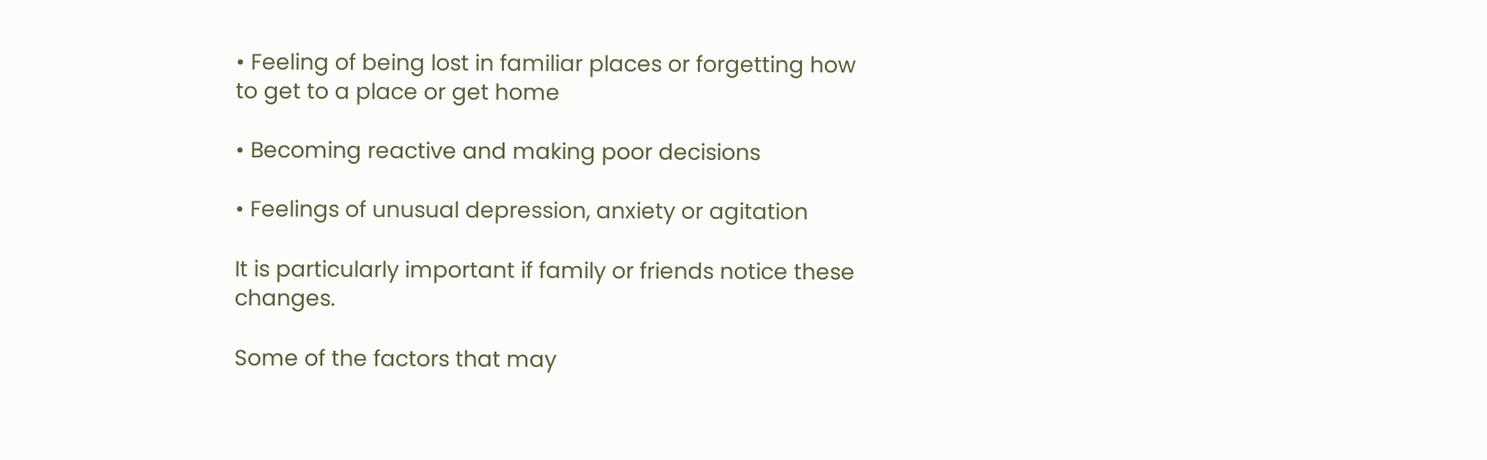• Feeling of being lost in familiar places or forgetting how to get to a place or get home

• Becoming reactive and making poor decisions

• Feelings of unusual depression, anxiety or agitation

It is particularly important if family or friends notice these changes.

Some of the factors that may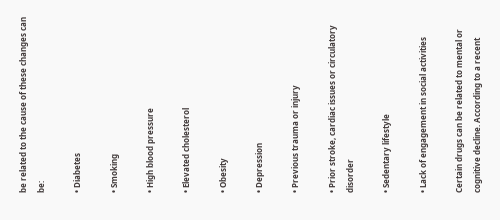be related to the cause of these changes can be:

• Diabetes

• Smoking

• High blood pressure

• Elevated cholesterol

• Obesity

• Depression

• Previous trauma or injury

• Prior stroke, cardiac issues or circulatory disorder

• Sedentary lifestyle

• Lack of engagement in social activities

Certain drugs can be related to mental or cognitive decline. According to a recent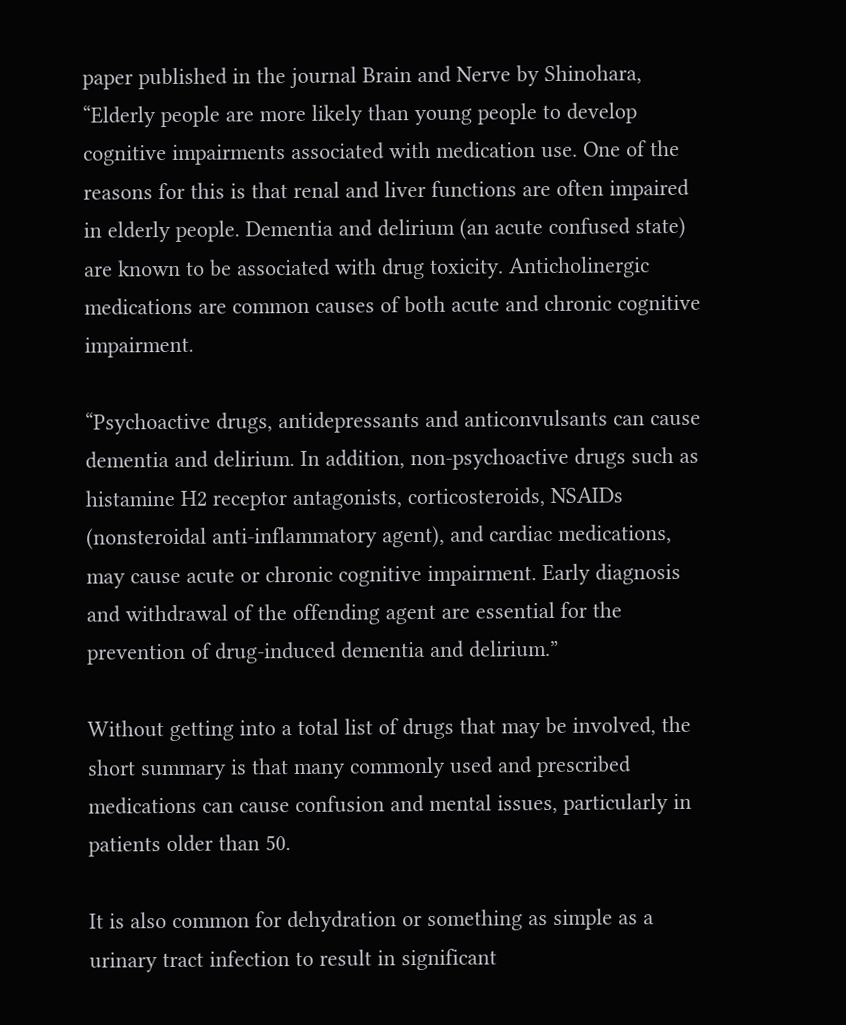paper published in the journal Brain and Nerve by Shinohara, “Elderly people are more likely than young people to develop cognitive impairments associated with medication use. One of the reasons for this is that renal and liver functions are often impaired in elderly people. Dementia and delirium (an acute confused state) are known to be associated with drug toxicity. Anticholinergic medications are common causes of both acute and chronic cognitive impairment.

“Psychoactive drugs, antidepressants and anticonvulsants can cause dementia and delirium. In addition, non-psychoactive drugs such as histamine H2 receptor antagonists, corticosteroids, NSAIDs (nonsteroidal anti-inflammatory agent), and cardiac medications, may cause acute or chronic cognitive impairment. Early diagnosis and withdrawal of the offending agent are essential for the prevention of drug-induced dementia and delirium.”

Without getting into a total list of drugs that may be involved, the short summary is that many commonly used and prescribed medications can cause confusion and mental issues, particularly in patients older than 50.

It is also common for dehydration or something as simple as a urinary tract infection to result in significant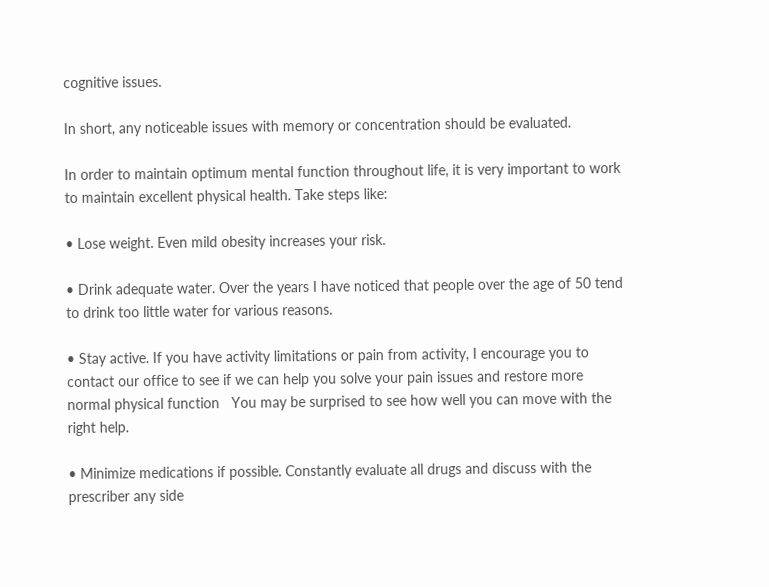cognitive issues.

In short, any noticeable issues with memory or concentration should be evaluated.

In order to maintain optimum mental function throughout life, it is very important to work to maintain excellent physical health. Take steps like:

• Lose weight. Even mild obesity increases your risk.

• Drink adequate water. Over the years I have noticed that people over the age of 50 tend to drink too little water for various reasons.

• Stay active. If you have activity limitations or pain from activity, I encourage you to contact our office to see if we can help you solve your pain issues and restore more normal physical function   You may be surprised to see how well you can move with the right help.

• Minimize medications if possible. Constantly evaluate all drugs and discuss with the prescriber any side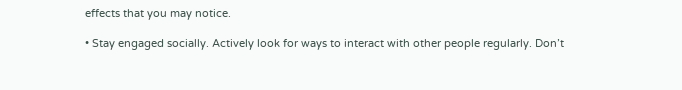effects that you may notice.

• Stay engaged socially. Actively look for ways to interact with other people regularly. Don’t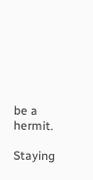be a hermit.

Staying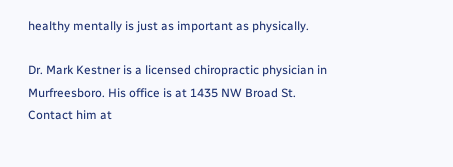healthy mentally is just as important as physically.

Dr. Mark Kestner is a licensed chiropractic physician in Murfreesboro. His office is at 1435 NW Broad St. Contact him at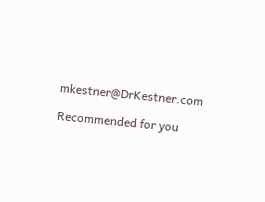mkestner@DrKestner.com

Recommended for you